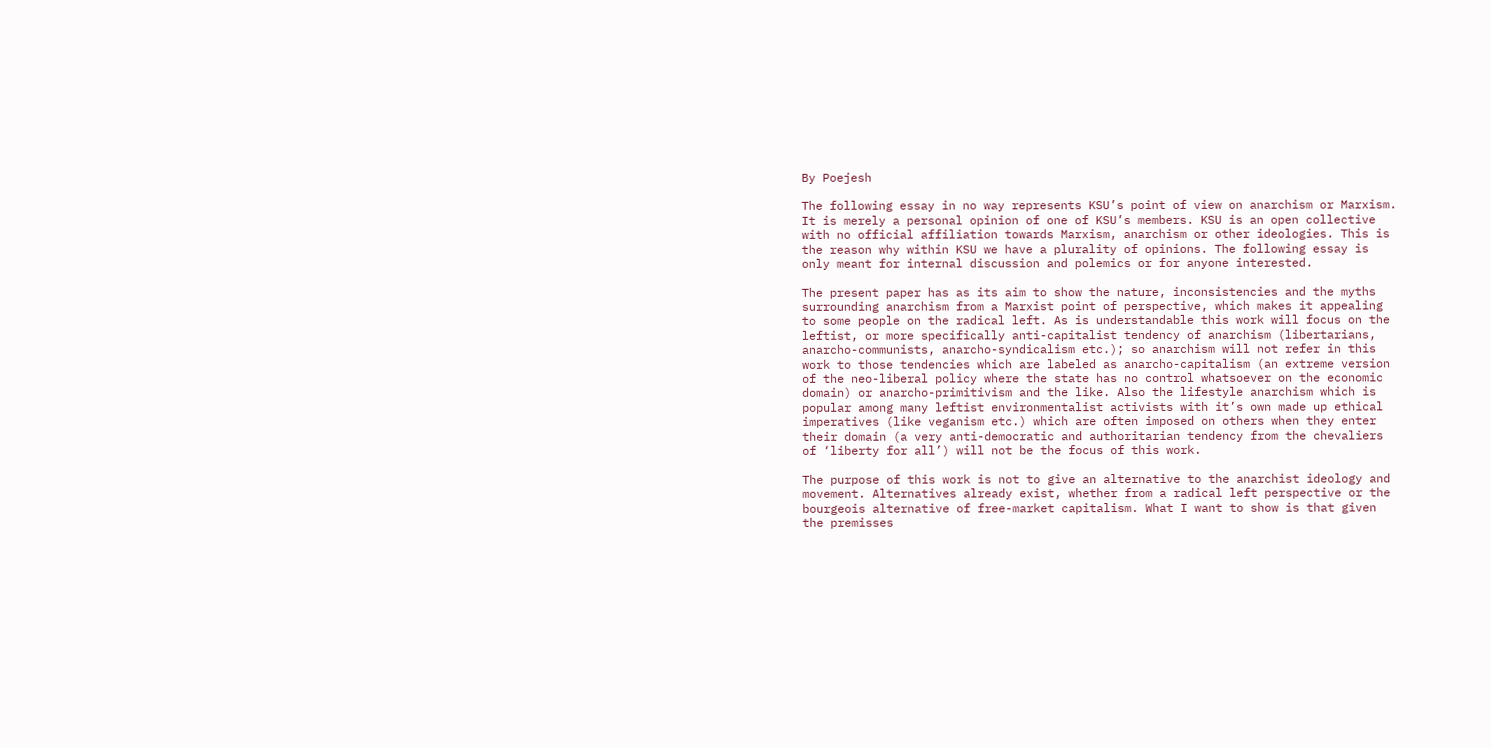By Poejesh

The following essay in no way represents KSU’s point of view on anarchism or Marxism. It is merely a personal opinion of one of KSU’s members. KSU is an open collective with no official affiliation towards Marxism, anarchism or other ideologies. This is the reason why within KSU we have a plurality of opinions. The following essay is only meant for internal discussion and polemics or for anyone interested.

The present paper has as its aim to show the nature, inconsistencies and the myths surrounding anarchism from a Marxist point of perspective, which makes it appealing to some people on the radical left. As is understandable this work will focus on the leftist, or more specifically anti-capitalist tendency of anarchism (libertarians, anarcho-communists, anarcho-syndicalism etc.); so anarchism will not refer in this work to those tendencies which are labeled as anarcho-capitalism (an extreme version of the neo-liberal policy where the state has no control whatsoever on the economic domain) or anarcho-primitivism and the like. Also the lifestyle anarchism which is popular among many leftist environmentalist activists with it’s own made up ethical imperatives (like veganism etc.) which are often imposed on others when they enter their domain (a very anti-democratic and authoritarian tendency from the chevaliers of ‘liberty for all’) will not be the focus of this work.

The purpose of this work is not to give an alternative to the anarchist ideology and movement. Alternatives already exist, whether from a radical left perspective or the bourgeois alternative of free-market capitalism. What I want to show is that given the premisses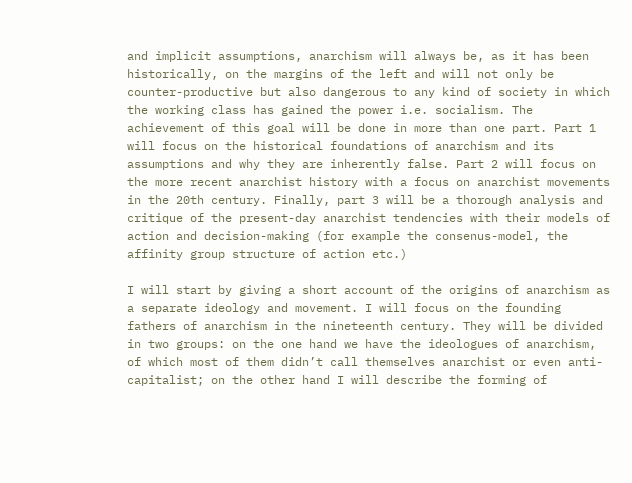and implicit assumptions, anarchism will always be, as it has been historically, on the margins of the left and will not only be counter-productive but also dangerous to any kind of society in which the working class has gained the power i.e. socialism. The achievement of this goal will be done in more than one part. Part 1 will focus on the historical foundations of anarchism and its assumptions and why they are inherently false. Part 2 will focus on the more recent anarchist history with a focus on anarchist movements in the 20th century. Finally, part 3 will be a thorough analysis and critique of the present-day anarchist tendencies with their models of action and decision-making (for example the consenus-model, the affinity group structure of action etc.)

I will start by giving a short account of the origins of anarchism as a separate ideology and movement. I will focus on the founding fathers of anarchism in the nineteenth century. They will be divided in two groups: on the one hand we have the ideologues of anarchism, of which most of them didn’t call themselves anarchist or even anti-capitalist; on the other hand I will describe the forming of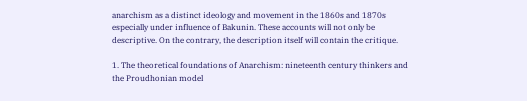anarchism as a distinct ideology and movement in the 1860s and 1870s especially under influence of Bakunin. These accounts will not only be descriptive. On the contrary, the description itself will contain the critique.

1. The theoretical foundations of Anarchism: nineteenth century thinkers and the Proudhonian model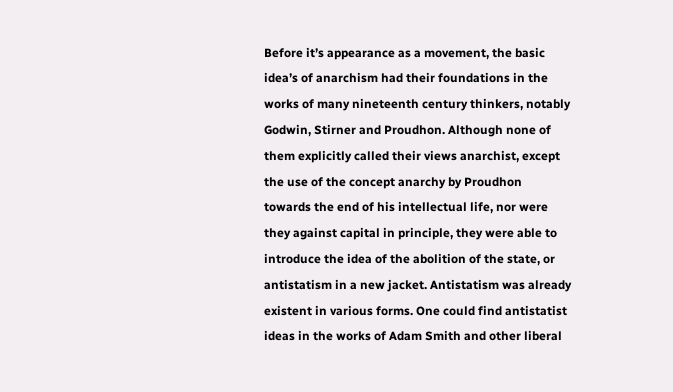Before it’s appearance as a movement, the basic idea’s of anarchism had their foundations in the works of many nineteenth century thinkers, notably Godwin, Stirner and Proudhon. Although none of them explicitly called their views anarchist, except the use of the concept anarchy by Proudhon towards the end of his intellectual life, nor were they against capital in principle, they were able to introduce the idea of the abolition of the state, or antistatism in a new jacket. Antistatism was already existent in various forms. One could find antistatist ideas in the works of Adam Smith and other liberal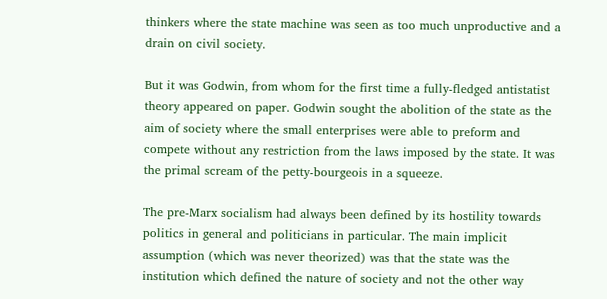thinkers where the state machine was seen as too much unproductive and a drain on civil society.

But it was Godwin, from whom for the first time a fully-fledged antistatist theory appeared on paper. Godwin sought the abolition of the state as the aim of society where the small enterprises were able to preform and compete without any restriction from the laws imposed by the state. It was the primal scream of the petty-bourgeois in a squeeze.

The pre-Marx socialism had always been defined by its hostility towards politics in general and politicians in particular. The main implicit assumption (which was never theorized) was that the state was the institution which defined the nature of society and not the other way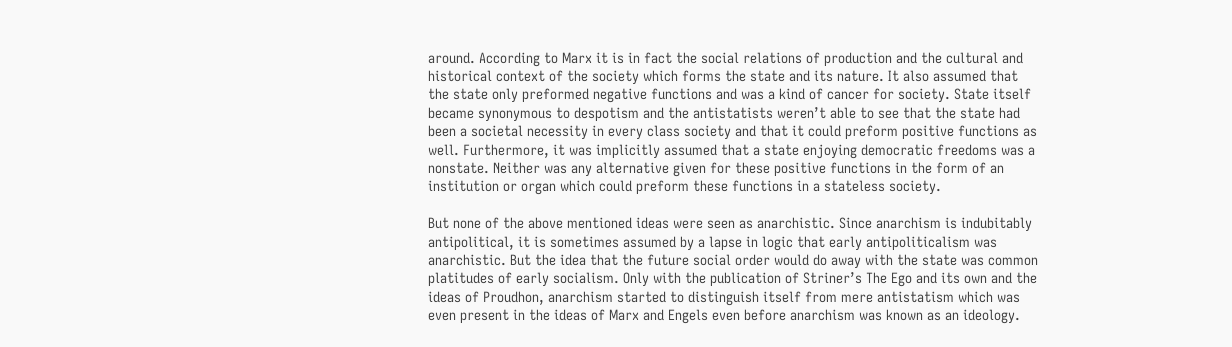around. According to Marx it is in fact the social relations of production and the cultural and historical context of the society which forms the state and its nature. It also assumed that the state only preformed negative functions and was a kind of cancer for society. State itself became synonymous to despotism and the antistatists weren’t able to see that the state had been a societal necessity in every class society and that it could preform positive functions as well. Furthermore, it was implicitly assumed that a state enjoying democratic freedoms was a nonstate. Neither was any alternative given for these positive functions in the form of an institution or organ which could preform these functions in a stateless society.

But none of the above mentioned ideas were seen as anarchistic. Since anarchism is indubitably antipolitical, it is sometimes assumed by a lapse in logic that early antipoliticalism was anarchistic. But the idea that the future social order would do away with the state was common platitudes of early socialism. Only with the publication of Striner’s The Ego and its own and the ideas of Proudhon, anarchism started to distinguish itself from mere antistatism which was even present in the ideas of Marx and Engels even before anarchism was known as an ideology.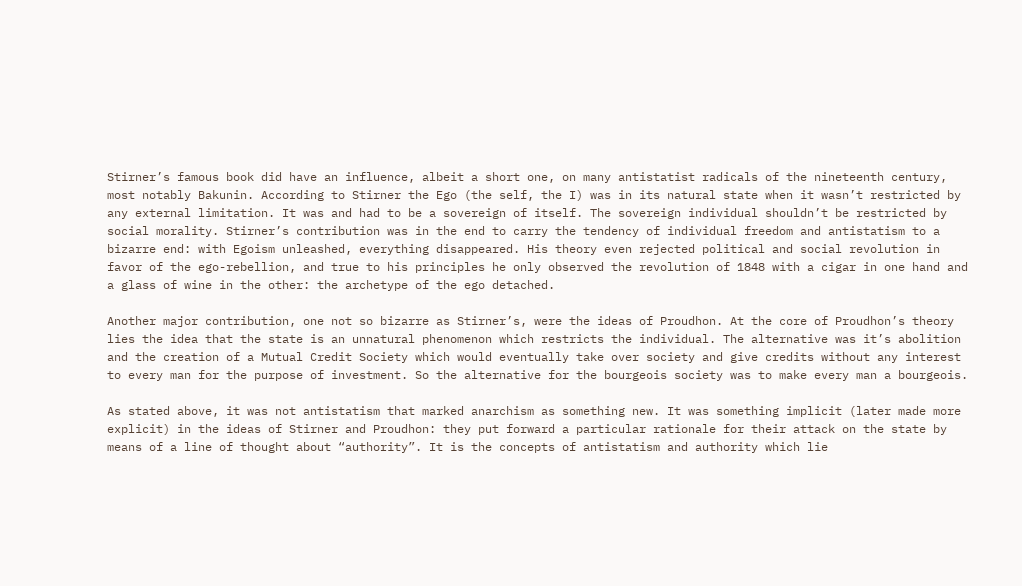Stirner’s famous book did have an influence, albeit a short one, on many antistatist radicals of the nineteenth century, most notably Bakunin. According to Stirner the Ego (the self, the I) was in its natural state when it wasn’t restricted by any external limitation. It was and had to be a sovereign of itself. The sovereign individual shouldn’t be restricted by social morality. Stirner’s contribution was in the end to carry the tendency of individual freedom and antistatism to a bizarre end: with Egoism unleashed, everything disappeared. His theory even rejected political and social revolution in favor of the ego-rebellion, and true to his principles he only observed the revolution of 1848 with a cigar in one hand and a glass of wine in the other: the archetype of the ego detached.

Another major contribution, one not so bizarre as Stirner’s, were the ideas of Proudhon. At the core of Proudhon’s theory lies the idea that the state is an unnatural phenomenon which restricts the individual. The alternative was it’s abolition and the creation of a Mutual Credit Society which would eventually take over society and give credits without any interest to every man for the purpose of investment. So the alternative for the bourgeois society was to make every man a bourgeois.

As stated above, it was not antistatism that marked anarchism as something new. It was something implicit (later made more explicit) in the ideas of Stirner and Proudhon: they put forward a particular rationale for their attack on the state by means of a line of thought about “authority”. It is the concepts of antistatism and authority which lie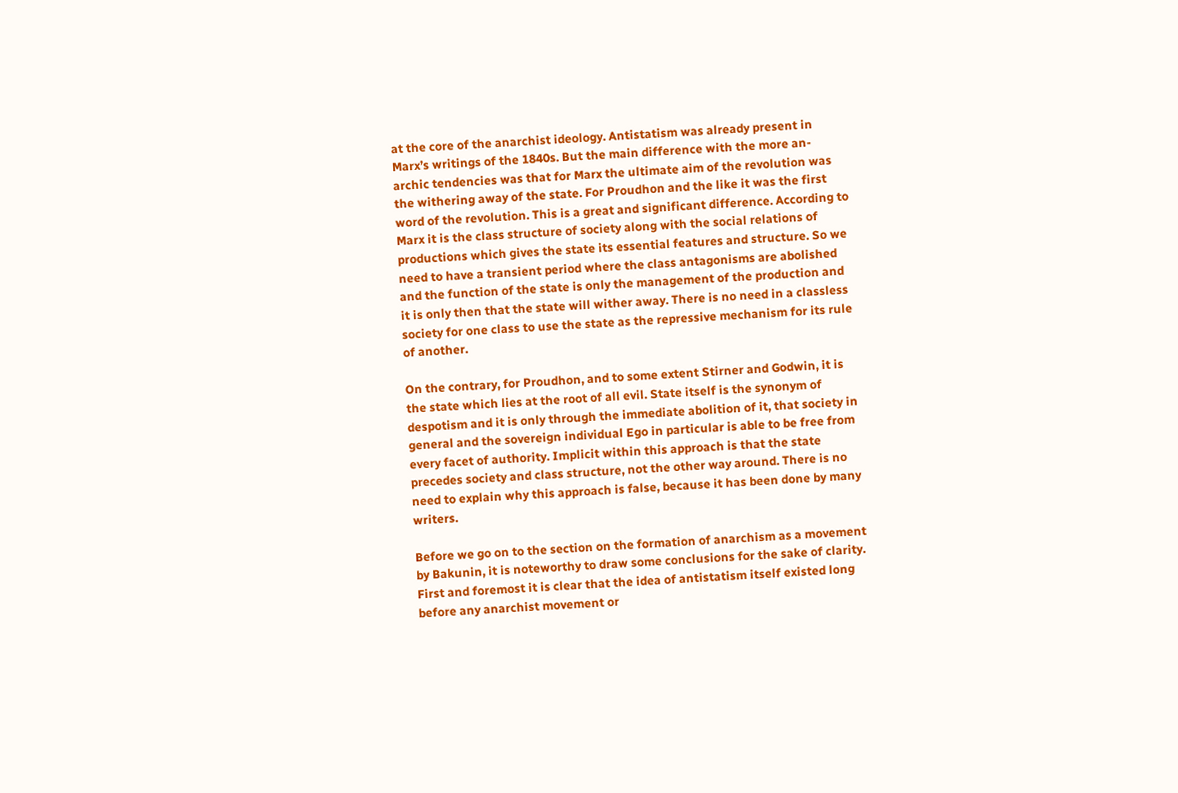at the core of the anarchist ideology. Antistatism was already present in Marx’s writings of the 1840s. But the main difference with the more an-archic tendencies was that for Marx the ultimate aim of the revolution was the withering away of the state. For Proudhon and the like it was the first word of the revolution. This is a great and significant difference. According to Marx it is the class structure of society along with the social relations of productions which gives the state its essential features and structure. So we need to have a transient period where the class antagonisms are abolished and the function of the state is only the management of the production and it is only then that the state will wither away. There is no need in a classless society for one class to use the state as the repressive mechanism for its rule of another.

On the contrary, for Proudhon, and to some extent Stirner and Godwin, it is the state which lies at the root of all evil. State itself is the synonym of despotism and it is only through the immediate abolition of it, that society in general and the sovereign individual Ego in particular is able to be free from every facet of authority. Implicit within this approach is that the state precedes society and class structure, not the other way around. There is no need to explain why this approach is false, because it has been done by many writers.

Before we go on to the section on the formation of anarchism as a movement by Bakunin, it is noteworthy to draw some conclusions for the sake of clarity. First and foremost it is clear that the idea of antistatism itself existed long before any anarchist movement or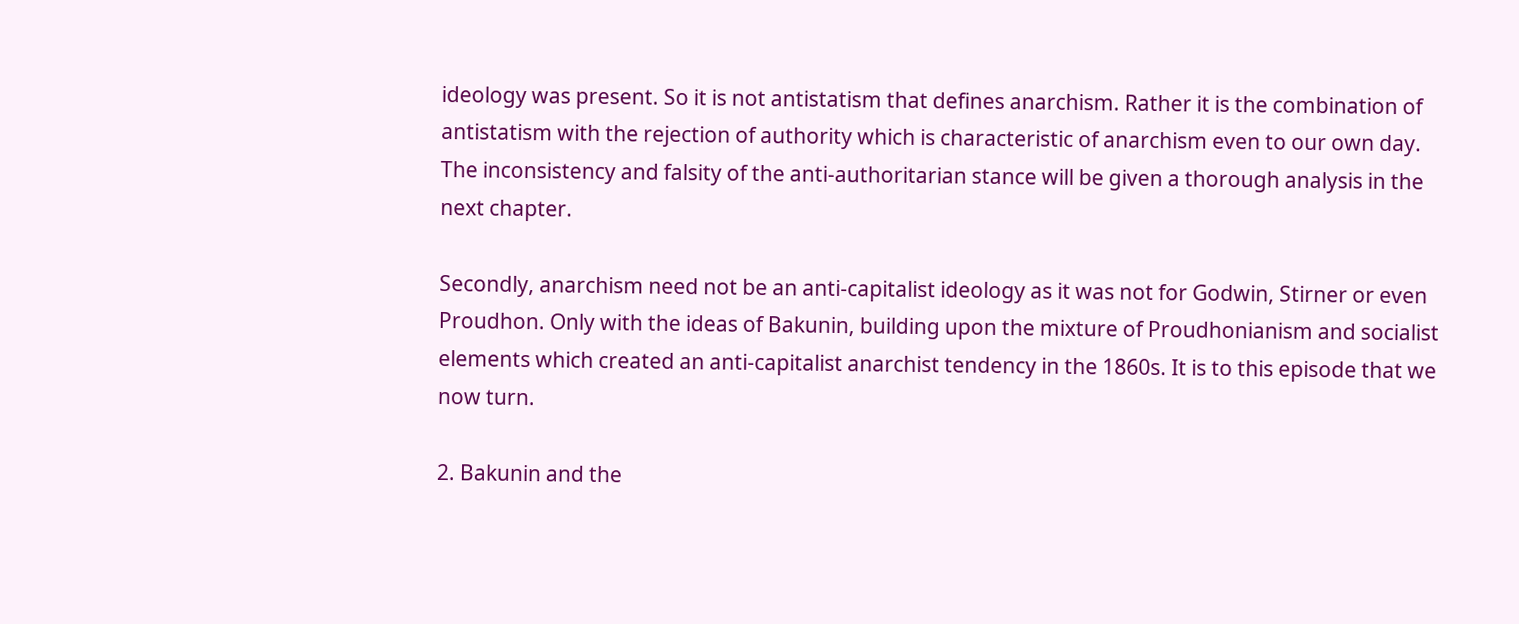ideology was present. So it is not antistatism that defines anarchism. Rather it is the combination of antistatism with the rejection of authority which is characteristic of anarchism even to our own day. The inconsistency and falsity of the anti-authoritarian stance will be given a thorough analysis in the next chapter.

Secondly, anarchism need not be an anti-capitalist ideology as it was not for Godwin, Stirner or even Proudhon. Only with the ideas of Bakunin, building upon the mixture of Proudhonianism and socialist elements which created an anti-capitalist anarchist tendency in the 1860s. It is to this episode that we now turn.

2. Bakunin and the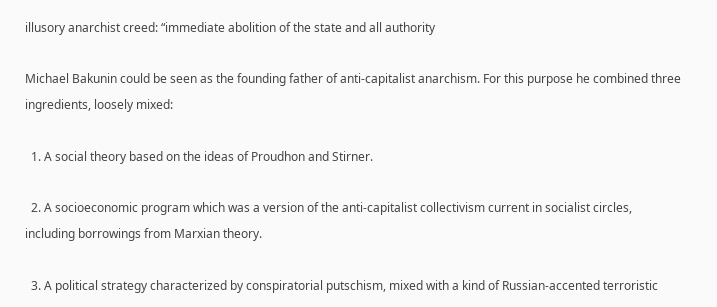illusory anarchist creed: “immediate abolition of the state and all authority

Michael Bakunin could be seen as the founding father of anti-capitalist anarchism. For this purpose he combined three ingredients, loosely mixed:

  1. A social theory based on the ideas of Proudhon and Stirner.

  2. A socioeconomic program which was a version of the anti-capitalist collectivism current in socialist circles, including borrowings from Marxian theory.

  3. A political strategy characterized by conspiratorial putschism, mixed with a kind of Russian-accented terroristic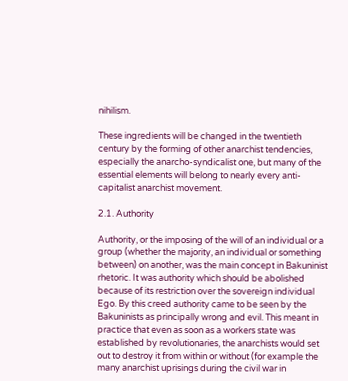nihilism.

These ingredients will be changed in the twentieth century by the forming of other anarchist tendencies, especially the anarcho-syndicalist one, but many of the essential elements will belong to nearly every anti-capitalist anarchist movement.

2.1. Authority

Authority, or the imposing of the will of an individual or a group (whether the majority, an individual or something between) on another, was the main concept in Bakuninist rhetoric. It was authority which should be abolished because of its restriction over the sovereign individual Ego. By this creed authority came to be seen by the Bakuninists as principally wrong and evil. This meant in practice that even as soon as a workers state was established by revolutionaries, the anarchists would set out to destroy it from within or without (for example the many anarchist uprisings during the civil war in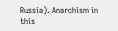Russia). Anarchism in this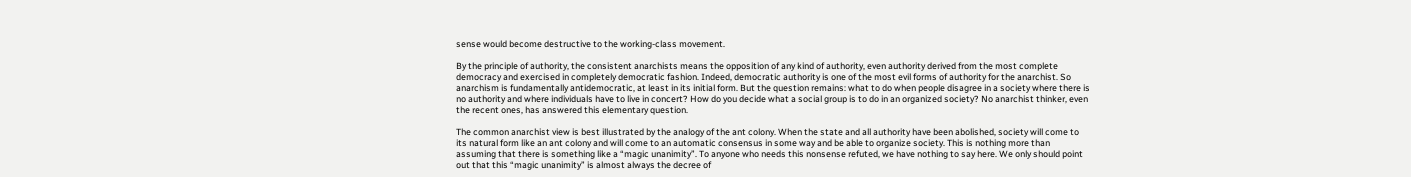sense would become destructive to the working-class movement.

By the principle of authority, the consistent anarchists means the opposition of any kind of authority, even authority derived from the most complete democracy and exercised in completely democratic fashion. Indeed, democratic authority is one of the most evil forms of authority for the anarchist. So anarchism is fundamentally antidemocratic, at least in its initial form. But the question remains: what to do when people disagree in a society where there is no authority and where individuals have to live in concert? How do you decide what a social group is to do in an organized society? No anarchist thinker, even the recent ones, has answered this elementary question.

The common anarchist view is best illustrated by the analogy of the ant colony. When the state and all authority have been abolished, society will come to its natural form like an ant colony and will come to an automatic consensus in some way and be able to organize society. This is nothing more than assuming that there is something like a “magic unanimity”. To anyone who needs this nonsense refuted, we have nothing to say here. We only should point out that this “magic unanimity” is almost always the decree of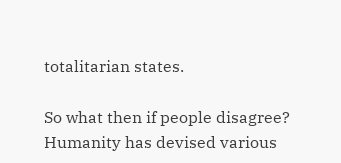totalitarian states.

So what then if people disagree? Humanity has devised various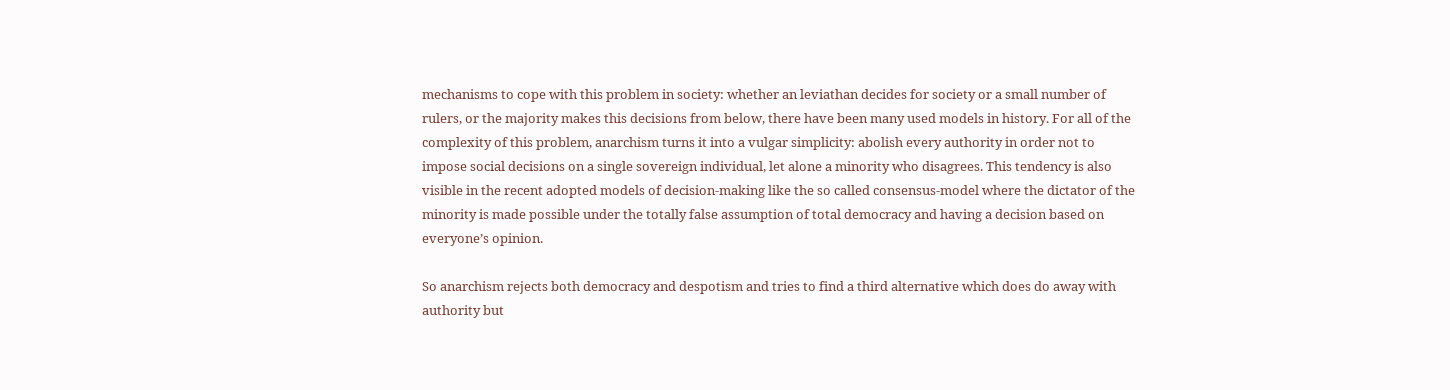mechanisms to cope with this problem in society: whether an leviathan decides for society or a small number of rulers, or the majority makes this decisions from below, there have been many used models in history. For all of the complexity of this problem, anarchism turns it into a vulgar simplicity: abolish every authority in order not to impose social decisions on a single sovereign individual, let alone a minority who disagrees. This tendency is also visible in the recent adopted models of decision-making like the so called consensus-model where the dictator of the minority is made possible under the totally false assumption of total democracy and having a decision based on everyone’s opinion.

So anarchism rejects both democracy and despotism and tries to find a third alternative which does do away with authority but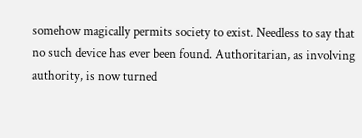somehow magically permits society to exist. Needless to say that no such device has ever been found. Authoritarian, as involving authority, is now turned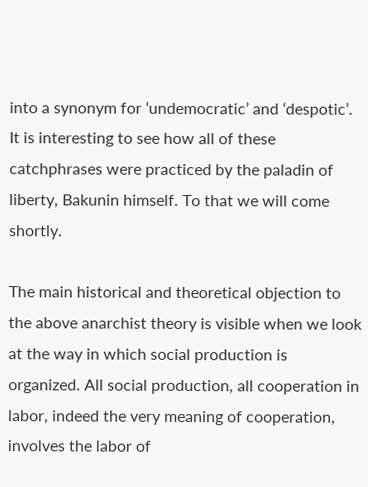into a synonym for ‘undemocratic’ and ‘despotic’. It is interesting to see how all of these catchphrases were practiced by the paladin of liberty, Bakunin himself. To that we will come shortly.

The main historical and theoretical objection to the above anarchist theory is visible when we look at the way in which social production is organized. All social production, all cooperation in labor, indeed the very meaning of cooperation, involves the labor of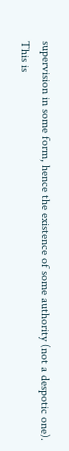supervision in some form, hence the existence of some authority (not a despotic one). This is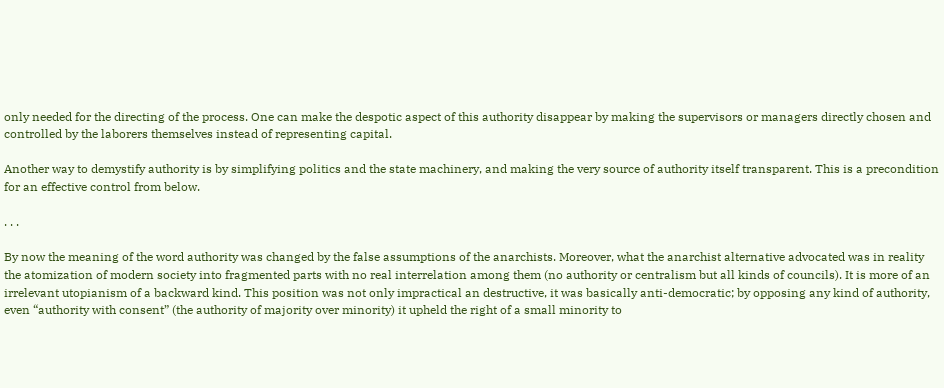only needed for the directing of the process. One can make the despotic aspect of this authority disappear by making the supervisors or managers directly chosen and controlled by the laborers themselves instead of representing capital.

Another way to demystify authority is by simplifying politics and the state machinery, and making the very source of authority itself transparent. This is a precondition for an effective control from below.

. . .

By now the meaning of the word authority was changed by the false assumptions of the anarchists. Moreover, what the anarchist alternative advocated was in reality the atomization of modern society into fragmented parts with no real interrelation among them (no authority or centralism but all kinds of councils). It is more of an irrelevant utopianism of a backward kind. This position was not only impractical an destructive, it was basically anti-democratic; by opposing any kind of authority, even “authority with consent” (the authority of majority over minority) it upheld the right of a small minority to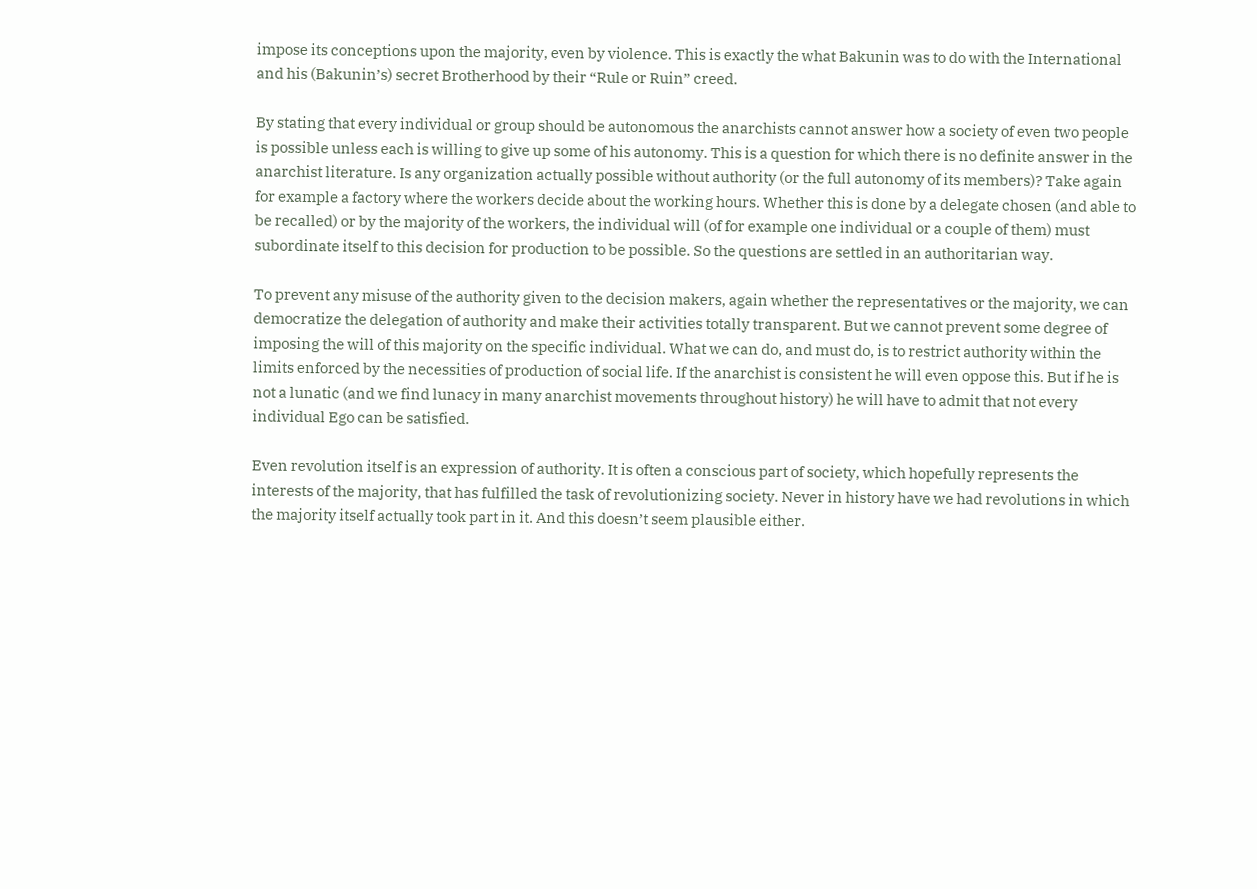impose its conceptions upon the majority, even by violence. This is exactly the what Bakunin was to do with the International and his (Bakunin’s) secret Brotherhood by their “Rule or Ruin” creed.

By stating that every individual or group should be autonomous the anarchists cannot answer how a society of even two people is possible unless each is willing to give up some of his autonomy. This is a question for which there is no definite answer in the anarchist literature. Is any organization actually possible without authority (or the full autonomy of its members)? Take again for example a factory where the workers decide about the working hours. Whether this is done by a delegate chosen (and able to be recalled) or by the majority of the workers, the individual will (of for example one individual or a couple of them) must subordinate itself to this decision for production to be possible. So the questions are settled in an authoritarian way.

To prevent any misuse of the authority given to the decision makers, again whether the representatives or the majority, we can democratize the delegation of authority and make their activities totally transparent. But we cannot prevent some degree of imposing the will of this majority on the specific individual. What we can do, and must do, is to restrict authority within the limits enforced by the necessities of production of social life. If the anarchist is consistent he will even oppose this. But if he is not a lunatic (and we find lunacy in many anarchist movements throughout history) he will have to admit that not every individual Ego can be satisfied.

Even revolution itself is an expression of authority. It is often a conscious part of society, which hopefully represents the interests of the majority, that has fulfilled the task of revolutionizing society. Never in history have we had revolutions in which the majority itself actually took part in it. And this doesn’t seem plausible either.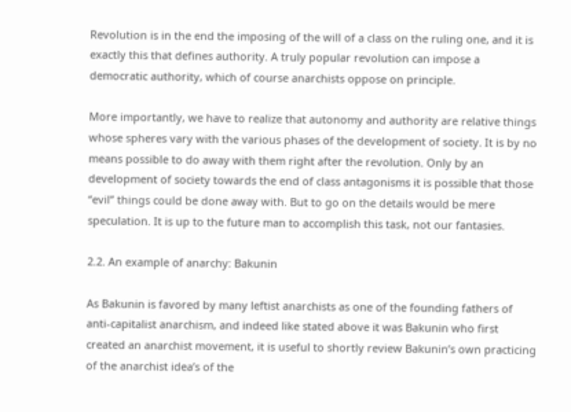Revolution is in the end the imposing of the will of a class on the ruling one, and it is exactly this that defines authority. A truly popular revolution can impose a democratic authority, which of course anarchists oppose on principle.

More importantly, we have to realize that autonomy and authority are relative things whose spheres vary with the various phases of the development of society. It is by no means possible to do away with them right after the revolution. Only by an development of society towards the end of class antagonisms it is possible that those “evil” things could be done away with. But to go on the details would be mere speculation. It is up to the future man to accomplish this task, not our fantasies.

2.2. An example of anarchy: Bakunin

As Bakunin is favored by many leftist anarchists as one of the founding fathers of anti-capitalist anarchism, and indeed like stated above it was Bakunin who first created an anarchist movement, it is useful to shortly review Bakunin’s own practicing of the anarchist idea’s of the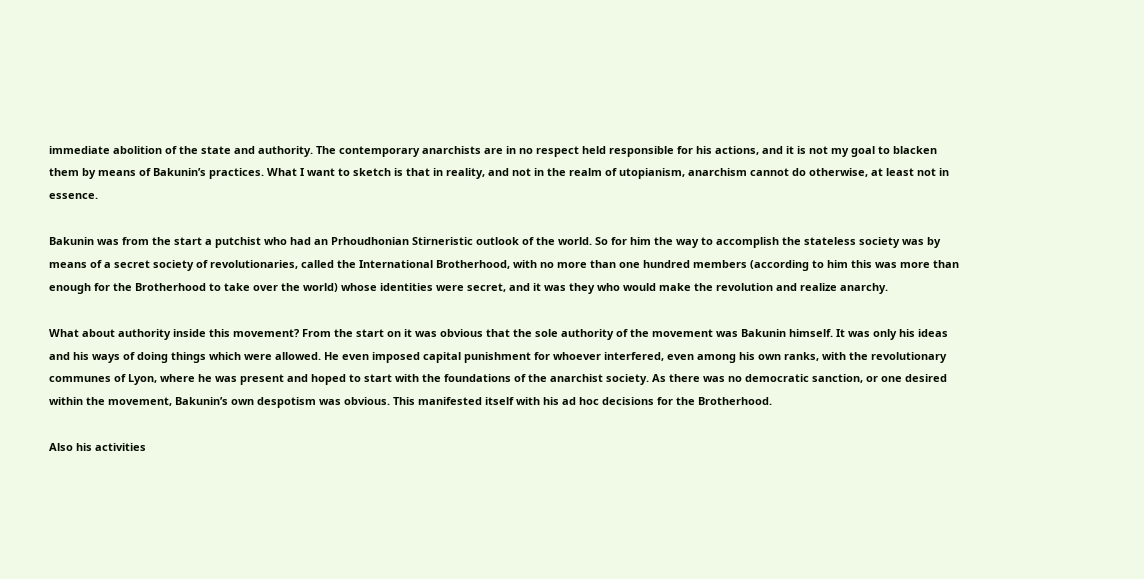immediate abolition of the state and authority. The contemporary anarchists are in no respect held responsible for his actions, and it is not my goal to blacken them by means of Bakunin’s practices. What I want to sketch is that in reality, and not in the realm of utopianism, anarchism cannot do otherwise, at least not in essence.

Bakunin was from the start a putchist who had an Prhoudhonian Stirneristic outlook of the world. So for him the way to accomplish the stateless society was by means of a secret society of revolutionaries, called the International Brotherhood, with no more than one hundred members (according to him this was more than enough for the Brotherhood to take over the world) whose identities were secret, and it was they who would make the revolution and realize anarchy.

What about authority inside this movement? From the start on it was obvious that the sole authority of the movement was Bakunin himself. It was only his ideas and his ways of doing things which were allowed. He even imposed capital punishment for whoever interfered, even among his own ranks, with the revolutionary communes of Lyon, where he was present and hoped to start with the foundations of the anarchist society. As there was no democratic sanction, or one desired within the movement, Bakunin’s own despotism was obvious. This manifested itself with his ad hoc decisions for the Brotherhood.

Also his activities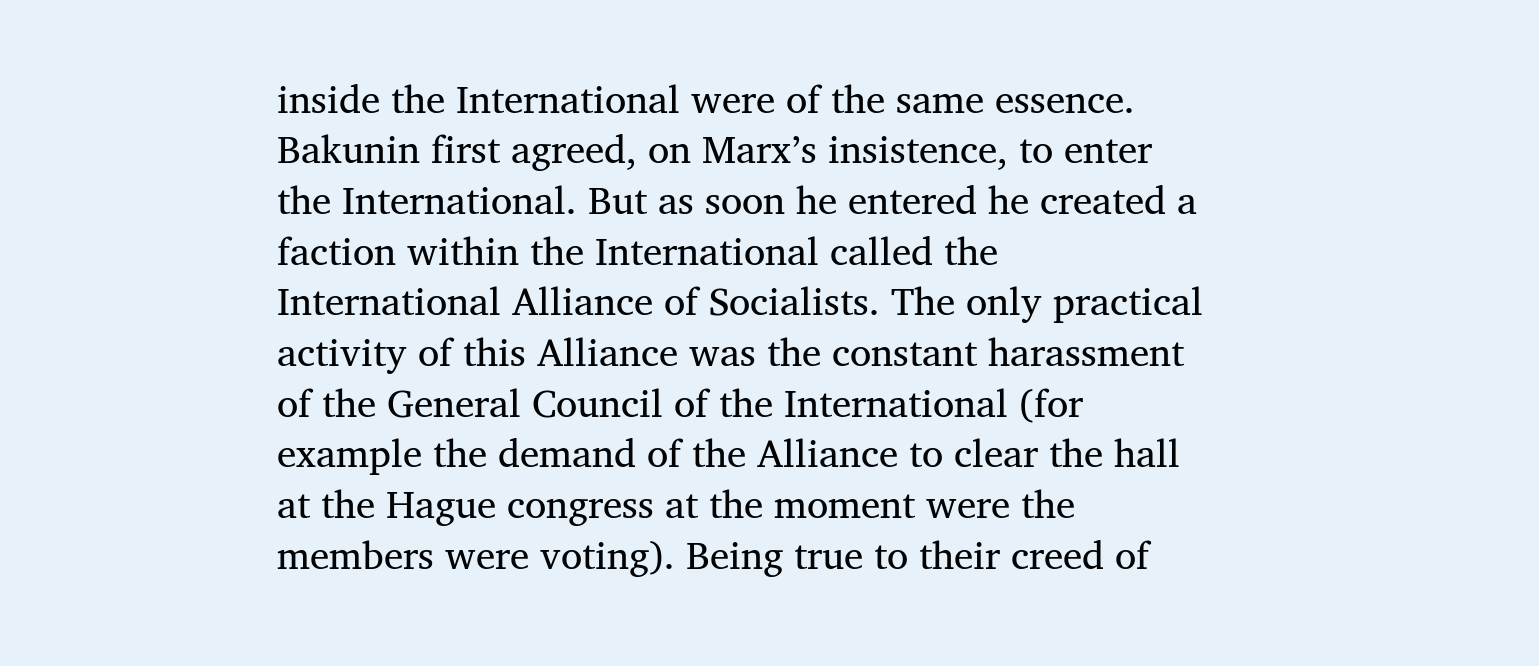inside the International were of the same essence. Bakunin first agreed, on Marx’s insistence, to enter the International. But as soon he entered he created a faction within the International called the International Alliance of Socialists. The only practical activity of this Alliance was the constant harassment of the General Council of the International (for example the demand of the Alliance to clear the hall at the Hague congress at the moment were the members were voting). Being true to their creed of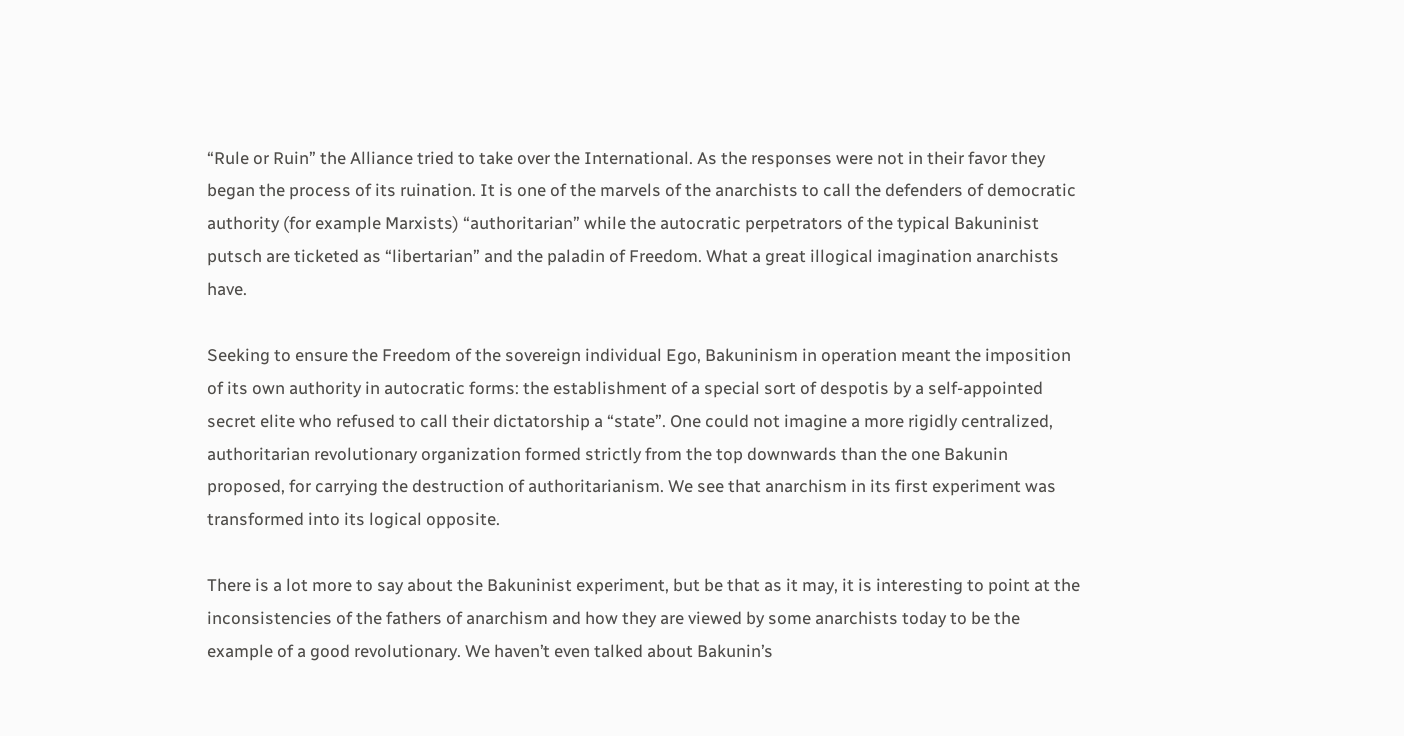“Rule or Ruin” the Alliance tried to take over the International. As the responses were not in their favor they began the process of its ruination. It is one of the marvels of the anarchists to call the defenders of democratic authority (for example Marxists) “authoritarian” while the autocratic perpetrators of the typical Bakuninist putsch are ticketed as “libertarian” and the paladin of Freedom. What a great illogical imagination anarchists have.

Seeking to ensure the Freedom of the sovereign individual Ego, Bakuninism in operation meant the imposition of its own authority in autocratic forms: the establishment of a special sort of despotis by a self-appointed secret elite who refused to call their dictatorship a “state”. One could not imagine a more rigidly centralized, authoritarian revolutionary organization formed strictly from the top downwards than the one Bakunin proposed, for carrying the destruction of authoritarianism. We see that anarchism in its first experiment was transformed into its logical opposite.

There is a lot more to say about the Bakuninist experiment, but be that as it may, it is interesting to point at the inconsistencies of the fathers of anarchism and how they are viewed by some anarchists today to be the example of a good revolutionary. We haven’t even talked about Bakunin’s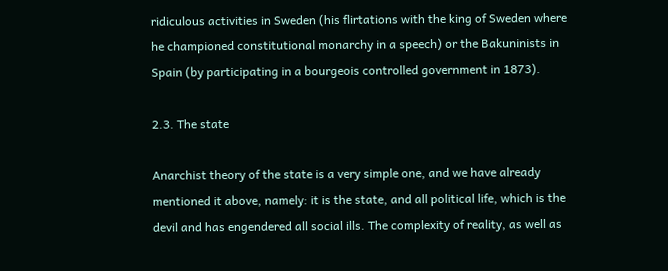ridiculous activities in Sweden (his flirtations with the king of Sweden where he championed constitutional monarchy in a speech) or the Bakuninists in Spain (by participating in a bourgeois controlled government in 1873).

2.3. The state

Anarchist theory of the state is a very simple one, and we have already mentioned it above, namely: it is the state, and all political life, which is the devil and has engendered all social ills. The complexity of reality, as well as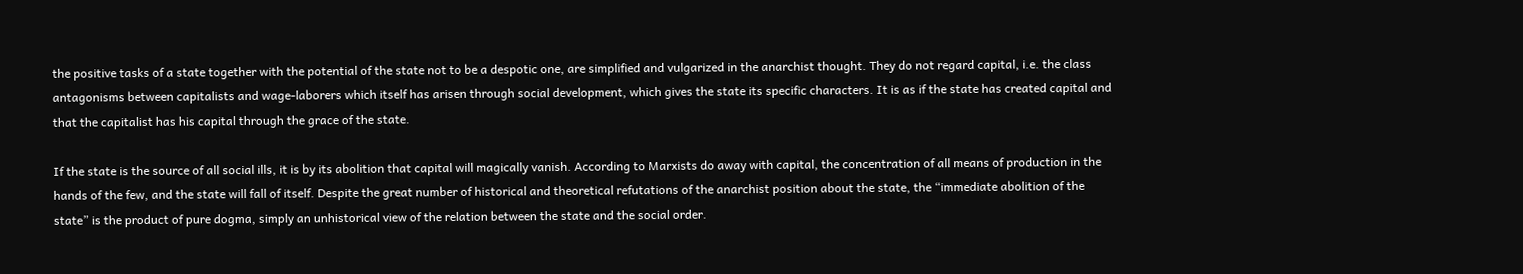the positive tasks of a state together with the potential of the state not to be a despotic one, are simplified and vulgarized in the anarchist thought. They do not regard capital, i.e. the class antagonisms between capitalists and wage-laborers which itself has arisen through social development, which gives the state its specific characters. It is as if the state has created capital and that the capitalist has his capital through the grace of the state.

If the state is the source of all social ills, it is by its abolition that capital will magically vanish. According to Marxists do away with capital, the concentration of all means of production in the hands of the few, and the state will fall of itself. Despite the great number of historical and theoretical refutations of the anarchist position about the state, the “immediate abolition of the state” is the product of pure dogma, simply an unhistorical view of the relation between the state and the social order.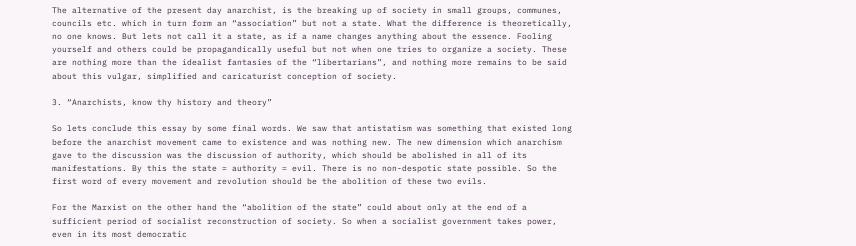The alternative of the present day anarchist, is the breaking up of society in small groups, communes, councils etc. which in turn form an “association” but not a state. What the difference is theoretically, no one knows. But lets not call it a state, as if a name changes anything about the essence. Fooling yourself and others could be propagandically useful but not when one tries to organize a society. These are nothing more than the idealist fantasies of the “libertarians”, and nothing more remains to be said about this vulgar, simplified and caricaturist conception of society.

3. “Anarchists, know thy history and theory”

So lets conclude this essay by some final words. We saw that antistatism was something that existed long before the anarchist movement came to existence and was nothing new. The new dimension which anarchism gave to the discussion was the discussion of authority, which should be abolished in all of its manifestations. By this the state = authority = evil. There is no non-despotic state possible. So the first word of every movement and revolution should be the abolition of these two evils.

For the Marxist on the other hand the “abolition of the state” could about only at the end of a sufficient period of socialist reconstruction of society. So when a socialist government takes power, even in its most democratic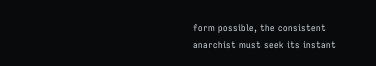form possible, the consistent anarchist must seek its instant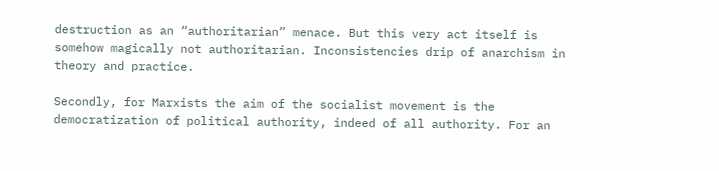destruction as an “authoritarian” menace. But this very act itself is somehow magically not authoritarian. Inconsistencies drip of anarchism in theory and practice.

Secondly, for Marxists the aim of the socialist movement is the democratization of political authority, indeed of all authority. For an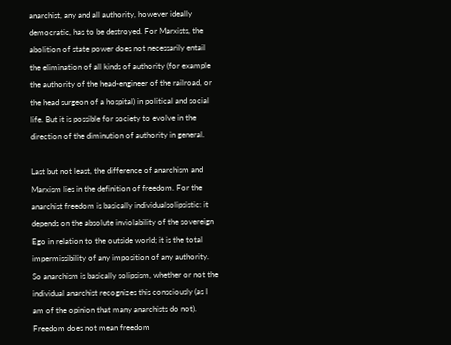anarchist, any and all authority, however ideally democratic, has to be destroyed. For Marxists, the abolition of state power does not necessarily entail the elimination of all kinds of authority (for example the authority of the head-engineer of the railroad, or the head surgeon of a hospital) in political and social life. But it is possible for society to evolve in the direction of the diminution of authority in general.

Last but not least, the difference of anarchism and Marxism lies in the definition of freedom. For the anarchist freedom is basically individualsolipsistic: it depends on the absolute inviolability of the sovereign Ego in relation to the outside world; it is the total impermissibility of any imposition of any authority. So anarchism is basically solipsism, whether or not the individual anarchist recognizes this consciously (as I am of the opinion that many anarchists do not). Freedom does not mean freedom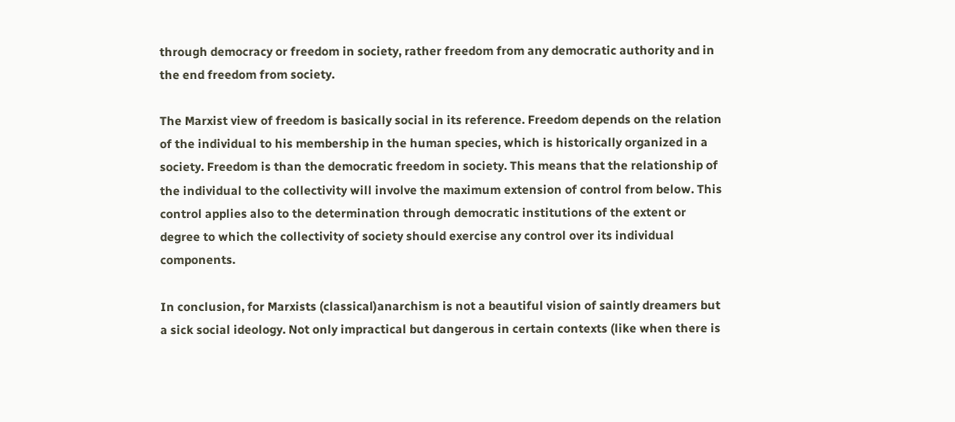through democracy or freedom in society, rather freedom from any democratic authority and in the end freedom from society.

The Marxist view of freedom is basically social in its reference. Freedom depends on the relation of the individual to his membership in the human species, which is historically organized in a society. Freedom is than the democratic freedom in society. This means that the relationship of the individual to the collectivity will involve the maximum extension of control from below. This control applies also to the determination through democratic institutions of the extent or degree to which the collectivity of society should exercise any control over its individual components.

In conclusion, for Marxists (classical)anarchism is not a beautiful vision of saintly dreamers but a sick social ideology. Not only impractical but dangerous in certain contexts (like when there is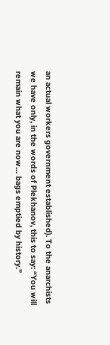an actual workers government established). To the anarchists we have only, in the words of Plekhanov, this to say: “You will remain what you are now… bags emptied by history.”